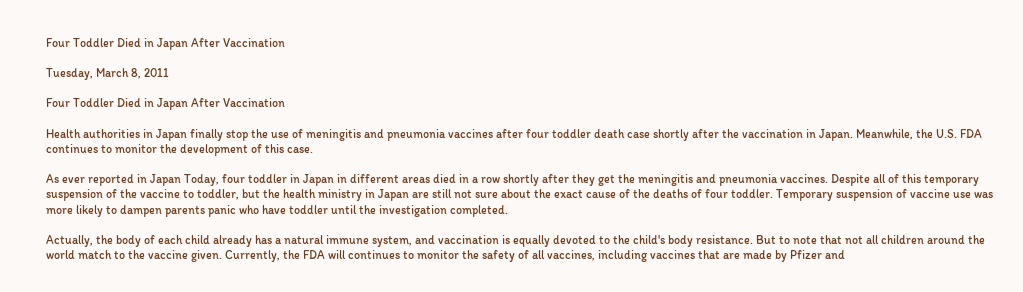Four Toddler Died in Japan After Vaccination

Tuesday, March 8, 2011

Four Toddler Died in Japan After Vaccination

Health authorities in Japan finally stop the use of meningitis and pneumonia vaccines after four toddler death case shortly after the vaccination in Japan. Meanwhile, the U.S. FDA continues to monitor the development of this case.

As ever reported in Japan Today, four toddler in Japan in different areas died in a row shortly after they get the meningitis and pneumonia vaccines. Despite all of this temporary suspension of the vaccine to toddler, but the health ministry in Japan are still not sure about the exact cause of the deaths of four toddler. Temporary suspension of vaccine use was more likely to dampen parents panic who have toddler until the investigation completed.

Actually, the body of each child already has a natural immune system, and vaccination is equally devoted to the child's body resistance. But to note that not all children around the world match to the vaccine given. Currently, the FDA will continues to monitor the safety of all vaccines, including vaccines that are made by Pfizer and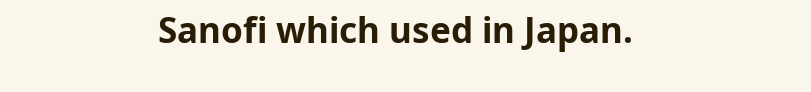Sanofi which used in Japan.